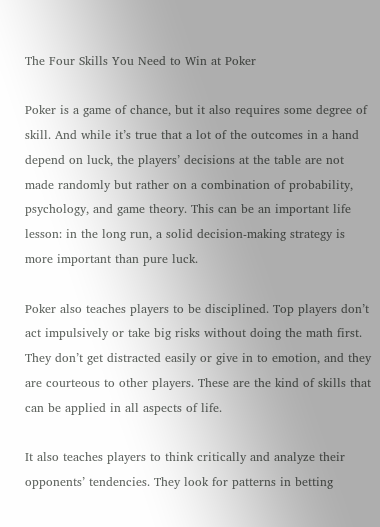The Four Skills You Need to Win at Poker

Poker is a game of chance, but it also requires some degree of skill. And while it’s true that a lot of the outcomes in a hand depend on luck, the players’ decisions at the table are not made randomly but rather on a combination of probability, psychology, and game theory. This can be an important life lesson: in the long run, a solid decision-making strategy is more important than pure luck.

Poker also teaches players to be disciplined. Top players don’t act impulsively or take big risks without doing the math first. They don’t get distracted easily or give in to emotion, and they are courteous to other players. These are the kind of skills that can be applied in all aspects of life.

It also teaches players to think critically and analyze their opponents’ tendencies. They look for patterns in betting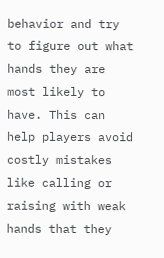behavior and try to figure out what hands they are most likely to have. This can help players avoid costly mistakes like calling or raising with weak hands that they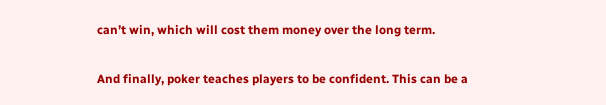can’t win, which will cost them money over the long term.

And finally, poker teaches players to be confident. This can be a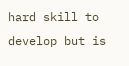hard skill to develop but is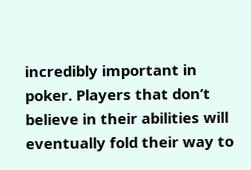incredibly important in poker. Players that don’t believe in their abilities will eventually fold their way to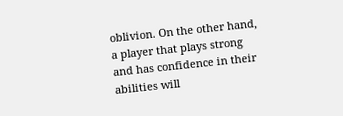oblivion. On the other hand, a player that plays strong and has confidence in their abilities will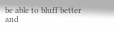be able to bluff better and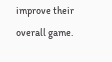improve their overall game.